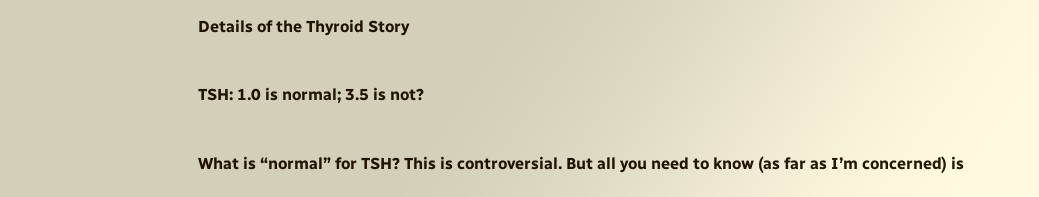Details of the Thyroid Story

TSH: 1.0 is normal; 3.5 is not?

What is “normal” for TSH? This is controversial. But all you need to know (as far as I’m concerned) is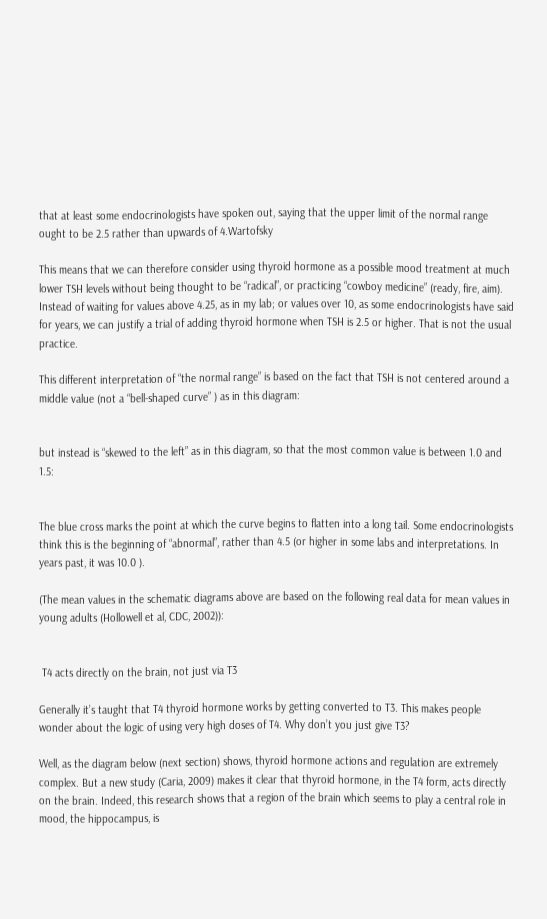that at least some endocrinologists have spoken out, saying that the upper limit of the normal range ought to be 2.5 rather than upwards of 4.Wartofsky

This means that we can therefore consider using thyroid hormone as a possible mood treatment at much lower TSH levels without being thought to be “radical”, or practicing “cowboy medicine” (ready, fire, aim). Instead of waiting for values above 4.25, as in my lab; or values over 10, as some endocrinologists have said for years, we can justify a trial of adding thyroid hormone when TSH is 2.5 or higher. That is not the usual practice.

This different interpretation of “the normal range” is based on the fact that TSH is not centered around a middle value (not a “bell-shaped curve” ) as in this diagram:


but instead is “skewed to the left” as in this diagram, so that the most common value is between 1.0 and 1.5:


The blue cross marks the point at which the curve begins to flatten into a long tail. Some endocrinologists think this is the beginning of “abnormal”, rather than 4.5 (or higher in some labs and interpretations. In years past, it was 10.0 ).

(The mean values in the schematic diagrams above are based on the following real data for mean values in young adults (Hollowell et al, CDC, 2002)):


 T4 acts directly on the brain, not just via T3

Generally it’s taught that T4 thyroid hormone works by getting converted to T3. This makes people wonder about the logic of using very high doses of T4. Why don’t you just give T3?

Well, as the diagram below (next section) shows, thyroid hormone actions and regulation are extremely complex. But a new study (Caria, 2009) makes it clear that thyroid hormone, in the T4 form, acts directly on the brain. Indeed, this research shows that a region of the brain which seems to play a central role in mood, the hippocampus, is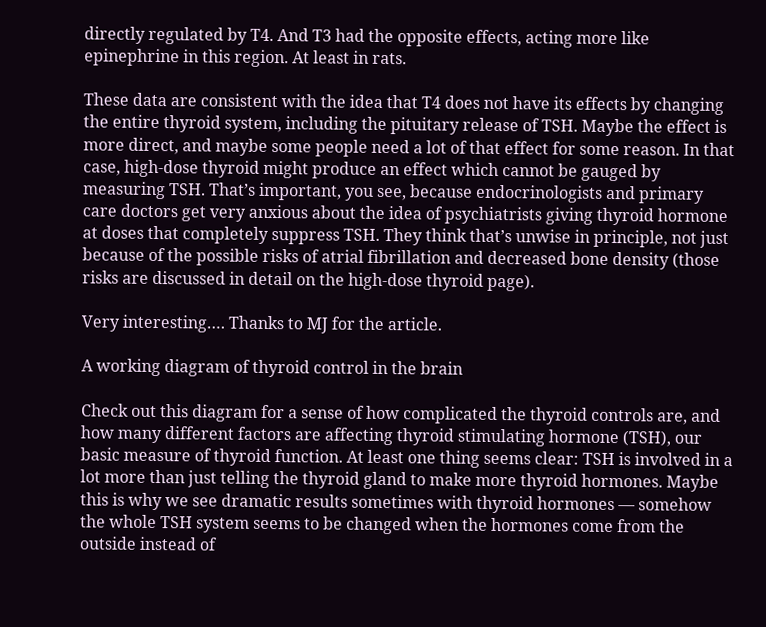directly regulated by T4. And T3 had the opposite effects, acting more like epinephrine in this region. At least in rats.

These data are consistent with the idea that T4 does not have its effects by changing the entire thyroid system, including the pituitary release of TSH. Maybe the effect is more direct, and maybe some people need a lot of that effect for some reason. In that case, high-dose thyroid might produce an effect which cannot be gauged by measuring TSH. That’s important, you see, because endocrinologists and primary care doctors get very anxious about the idea of psychiatrists giving thyroid hormone at doses that completely suppress TSH. They think that’s unwise in principle, not just because of the possible risks of atrial fibrillation and decreased bone density (those risks are discussed in detail on the high-dose thyroid page).

Very interesting…. Thanks to MJ for the article.

A working diagram of thyroid control in the brain

Check out this diagram for a sense of how complicated the thyroid controls are, and how many different factors are affecting thyroid stimulating hormone (TSH), our basic measure of thyroid function. At least one thing seems clear: TSH is involved in a lot more than just telling the thyroid gland to make more thyroid hormones. Maybe this is why we see dramatic results sometimes with thyroid hormones — somehow the whole TSH system seems to be changed when the hormones come from the outside instead of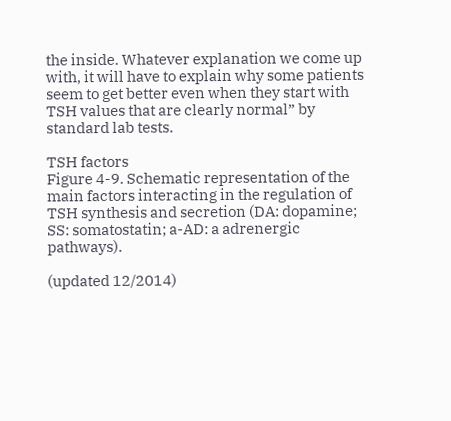the inside. Whatever explanation we come up with, it will have to explain why some patients seem to get better even when they start with TSH values that are clearly normal” by standard lab tests.

TSH factors
Figure 4-9. Schematic representation of the main factors interacting in the regulation of TSH synthesis and secretion (DA: dopamine; SS: somatostatin; a-AD: a adrenergic pathways).

(updated 12/2014)